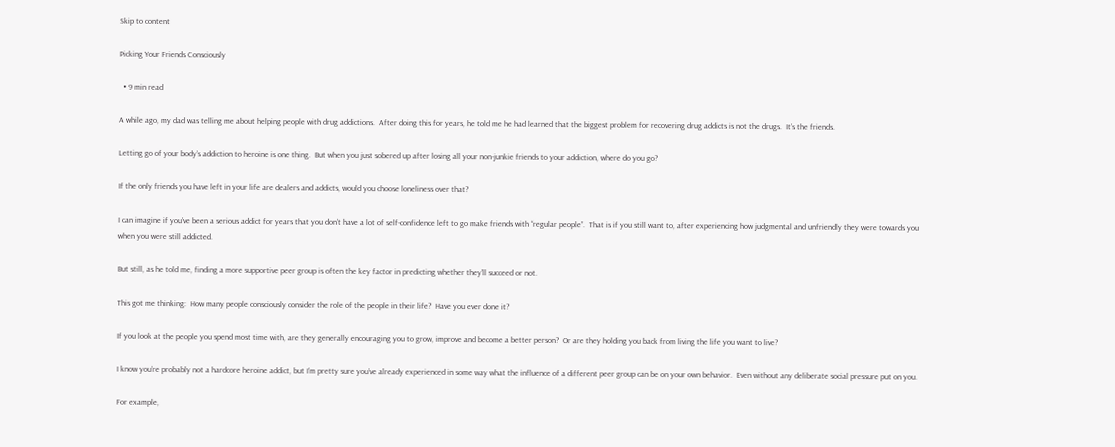Skip to content

Picking Your Friends Consciously

  • 9 min read

A while ago, my dad was telling me about helping people with drug addictions.  After doing this for years, he told me he had learned that the biggest problem for recovering drug addicts is not the drugs.  It’s the friends.

Letting go of your body’s addiction to heroine is one thing.  But when you just sobered up after losing all your non-junkie friends to your addiction, where do you go?

If the only friends you have left in your life are dealers and addicts, would you choose loneliness over that?

I can imagine if you’ve been a serious addict for years that you don’t have a lot of self-confidence left to go make friends with “regular people”.  That is if you still want to, after experiencing how judgmental and unfriendly they were towards you when you were still addicted.

But still, as he told me, finding a more supportive peer group is often the key factor in predicting whether they’ll succeed or not.

This got me thinking:  How many people consciously consider the role of the people in their life?  Have you ever done it?

If you look at the people you spend most time with, are they generally encouraging you to grow, improve and become a better person?  Or are they holding you back from living the life you want to live?

I know you’re probably not a hardcore heroine addict, but I’m pretty sure you’ve already experienced in some way what the influence of a different peer group can be on your own behavior.  Even without any deliberate social pressure put on you.

For example,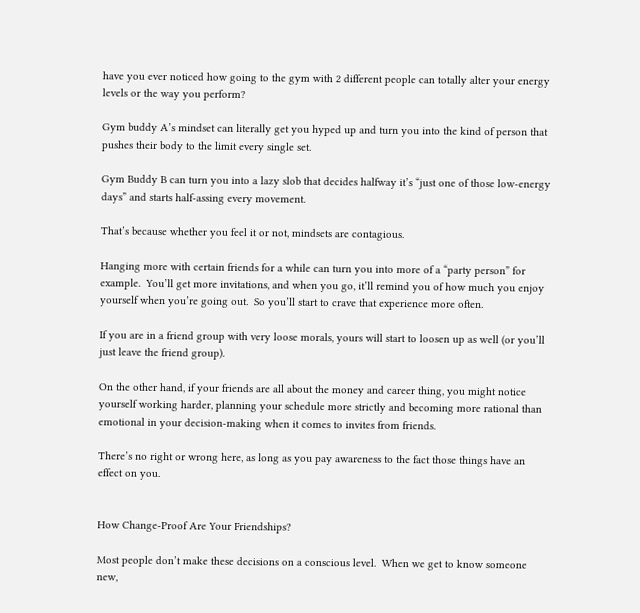have you ever noticed how going to the gym with 2 different people can totally alter your energy levels or the way you perform?

Gym buddy A’s mindset can literally get you hyped up and turn you into the kind of person that pushes their body to the limit every single set.

Gym Buddy B can turn you into a lazy slob that decides halfway it’s “just one of those low-energy days” and starts half-assing every movement.

That’s because whether you feel it or not, mindsets are contagious.

Hanging more with certain friends for a while can turn you into more of a “party person” for example.  You’ll get more invitations, and when you go, it’ll remind you of how much you enjoy yourself when you’re going out.  So you’ll start to crave that experience more often.

If you are in a friend group with very loose morals, yours will start to loosen up as well (or you’ll just leave the friend group).

On the other hand, if your friends are all about the money and career thing, you might notice yourself working harder, planning your schedule more strictly and becoming more rational than emotional in your decision-making when it comes to invites from friends.

There’s no right or wrong here, as long as you pay awareness to the fact those things have an effect on you.


How Change-Proof Are Your Friendships?

Most people don’t make these decisions on a conscious level.  When we get to know someone new,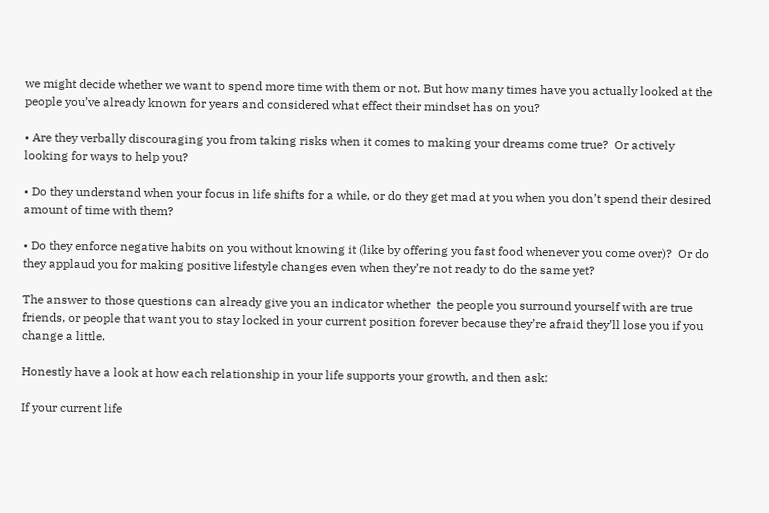we might decide whether we want to spend more time with them or not. But how many times have you actually looked at the people you’ve already known for years and considered what effect their mindset has on you?

• Are they verbally discouraging you from taking risks when it comes to making your dreams come true?  Or actively looking for ways to help you?

• Do they understand when your focus in life shifts for a while, or do they get mad at you when you don’t spend their desired amount of time with them?

• Do they enforce negative habits on you without knowing it (like by offering you fast food whenever you come over)?  Or do they applaud you for making positive lifestyle changes even when they’re not ready to do the same yet?

The answer to those questions can already give you an indicator whether  the people you surround yourself with are true friends, or people that want you to stay locked in your current position forever because they’re afraid they’ll lose you if you change a little.

Honestly have a look at how each relationship in your life supports your growth, and then ask:

If your current life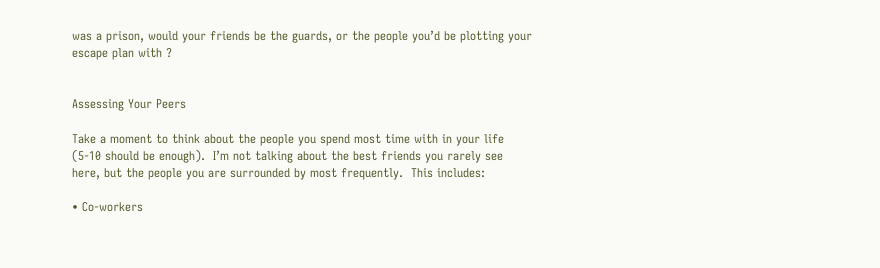was a prison, would your friends be the guards, or the people you’d be plotting your escape plan with ?


Assessing Your Peers

Take a moment to think about the people you spend most time with in your life (5-10 should be enough).  I’m not talking about the best friends you rarely see here, but the people you are surrounded by most frequently.  This includes:

• Co-workers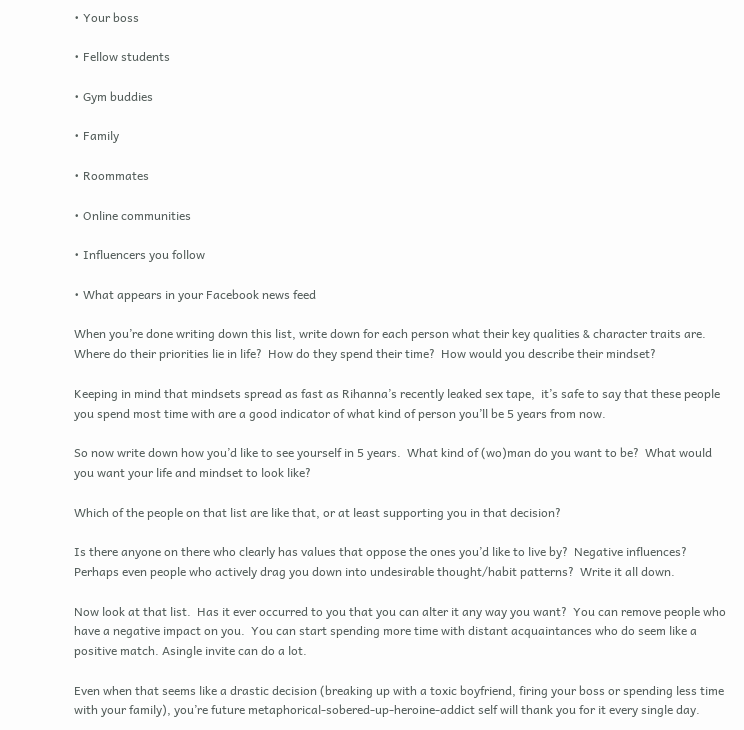• Your boss

• Fellow students

• Gym buddies

• Family

• Roommates

• Online communities

• Influencers you follow

• What appears in your Facebook news feed

When you’re done writing down this list, write down for each person what their key qualities & character traits are.  Where do their priorities lie in life?  How do they spend their time?  How would you describe their mindset?

Keeping in mind that mindsets spread as fast as Rihanna’s recently leaked sex tape,  it’s safe to say that these people you spend most time with are a good indicator of what kind of person you’ll be 5 years from now.

So now write down how you’d like to see yourself in 5 years.  What kind of (wo)man do you want to be?  What would you want your life and mindset to look like?

Which of the people on that list are like that, or at least supporting you in that decision?

Is there anyone on there who clearly has values that oppose the ones you’d like to live by?  Negative influences?  Perhaps even people who actively drag you down into undesirable thought/habit patterns?  Write it all down.

Now look at that list.  Has it ever occurred to you that you can alter it any way you want?  You can remove people who have a negative impact on you.  You can start spending more time with distant acquaintances who do seem like a positive match. Asingle invite can do a lot.

Even when that seems like a drastic decision (breaking up with a toxic boyfriend, firing your boss or spending less time with your family), you’re future metaphorical-sobered-up-heroine-addict self will thank you for it every single day.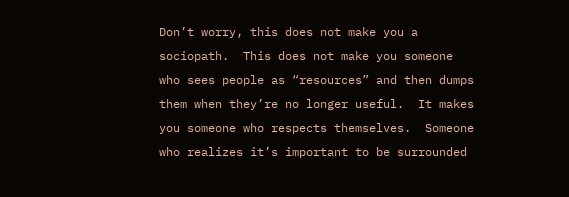Don’t worry, this does not make you a sociopath.  This does not make you someone who sees people as “resources” and then dumps them when they’re no longer useful.  It makes you someone who respects themselves.  Someone who realizes it’s important to be surrounded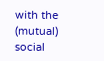with the (mutual) social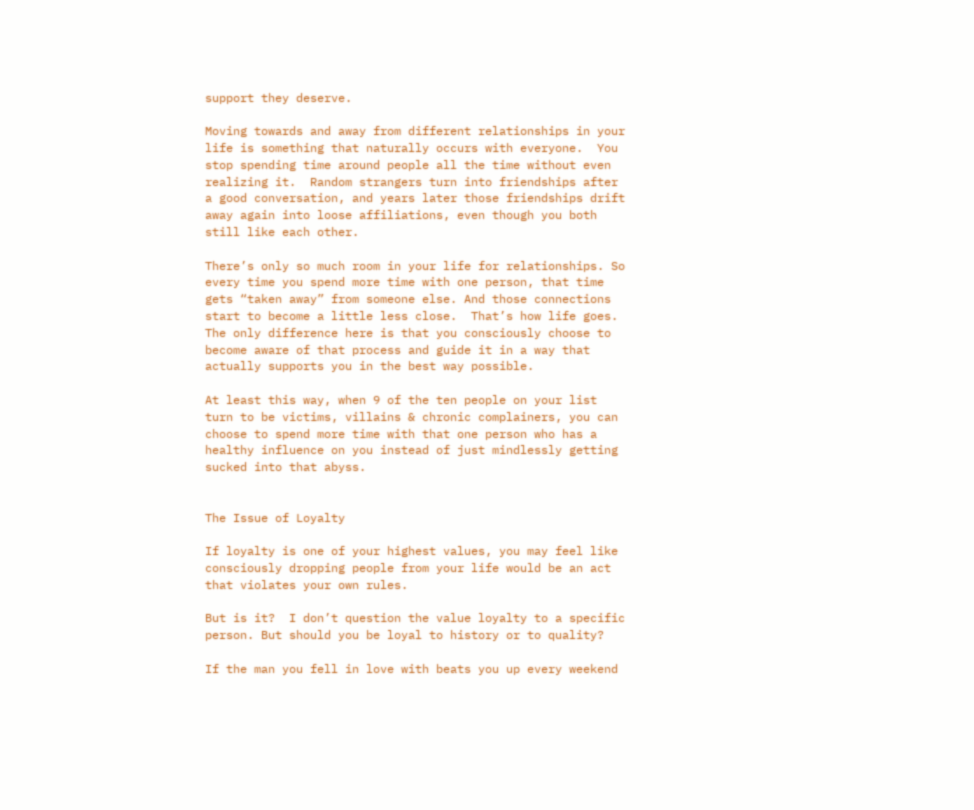support they deserve.

Moving towards and away from different relationships in your life is something that naturally occurs with everyone.  You stop spending time around people all the time without even realizing it.  Random strangers turn into friendships after a good conversation, and years later those friendships drift away again into loose affiliations, even though you both still like each other.

There’s only so much room in your life for relationships. So every time you spend more time with one person, that time gets “taken away” from someone else. And those connections start to become a little less close.  That’s how life goes.  The only difference here is that you consciously choose to become aware of that process and guide it in a way that actually supports you in the best way possible.

At least this way, when 9 of the ten people on your list turn to be victims, villains & chronic complainers, you can choose to spend more time with that one person who has a healthy influence on you instead of just mindlessly getting sucked into that abyss.


The Issue of Loyalty

If loyalty is one of your highest values, you may feel like consciously dropping people from your life would be an act that violates your own rules.

But is it?  I don’t question the value loyalty to a specific person. But should you be loyal to history or to quality?

If the man you fell in love with beats you up every weekend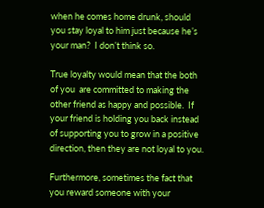when he comes home drunk, should you stay loyal to him just because he’s your man?  I don’t think so.

True loyalty would mean that the both of you  are committed to making the other friend as happy and possible.  If your friend is holding you back instead of supporting you to grow in a positive direction, then they are not loyal to you.

Furthermore, sometimes the fact that you reward someone with your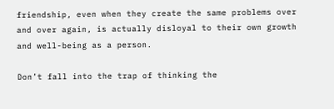friendship, even when they create the same problems over and over again, is actually disloyal to their own growth and well-being as a person.

Don’t fall into the trap of thinking the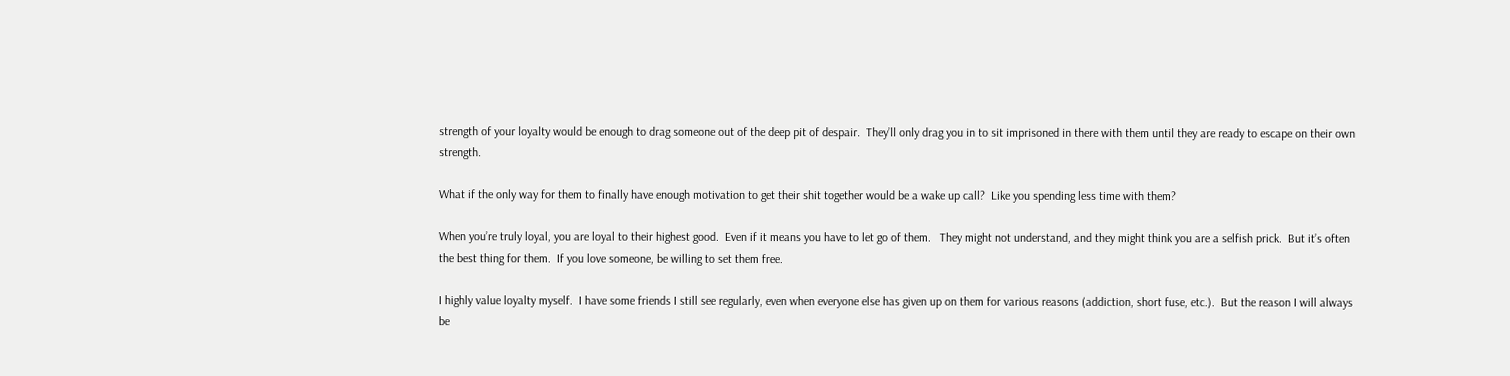strength of your loyalty would be enough to drag someone out of the deep pit of despair.  They’ll only drag you in to sit imprisoned in there with them until they are ready to escape on their own strength.

What if the only way for them to finally have enough motivation to get their shit together would be a wake up call?  Like you spending less time with them?

When you’re truly loyal, you are loyal to their highest good.  Even if it means you have to let go of them.   They might not understand, and they might think you are a selfish prick.  But it’s often the best thing for them.  If you love someone, be willing to set them free.

I highly value loyalty myself.  I have some friends I still see regularly, even when everyone else has given up on them for various reasons (addiction, short fuse, etc.).  But the reason I will always be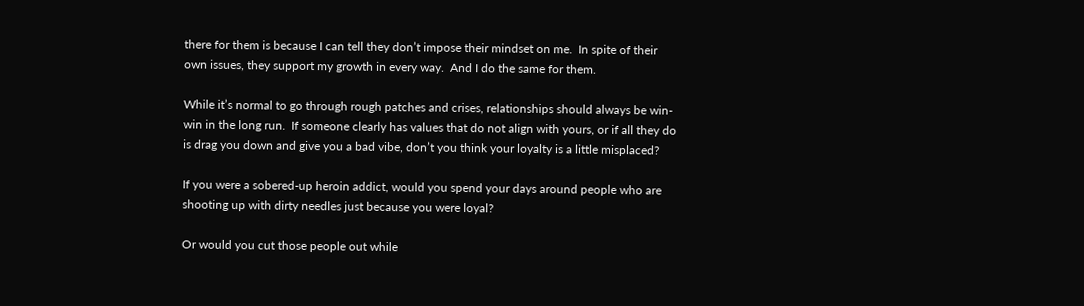there for them is because I can tell they don’t impose their mindset on me.  In spite of their own issues, they support my growth in every way.  And I do the same for them.

While it’s normal to go through rough patches and crises, relationships should always be win-win in the long run.  If someone clearly has values that do not align with yours, or if all they do is drag you down and give you a bad vibe, don’t you think your loyalty is a little misplaced?

If you were a sobered-up heroin addict, would you spend your days around people who are shooting up with dirty needles just because you were loyal?

Or would you cut those people out while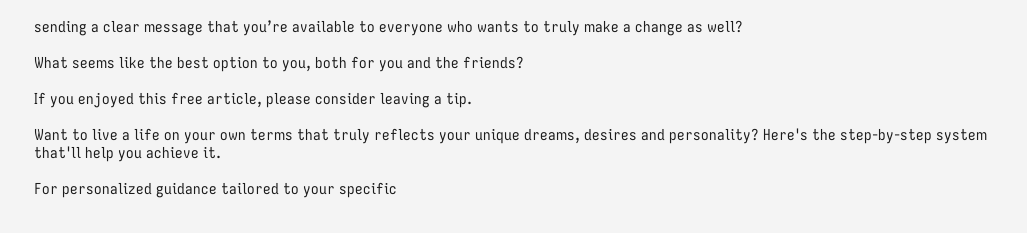sending a clear message that you’re available to everyone who wants to truly make a change as well?

What seems like the best option to you, both for you and the friends?

If you enjoyed this free article, please consider leaving a tip.

Want to live a life on your own terms that truly reflects your unique dreams, desires and personality? Here's the step-by-step system that'll help you achieve it.

For personalized guidance tailored to your specific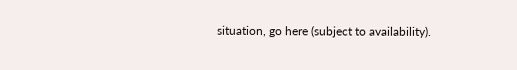situation, go here (subject to availability).